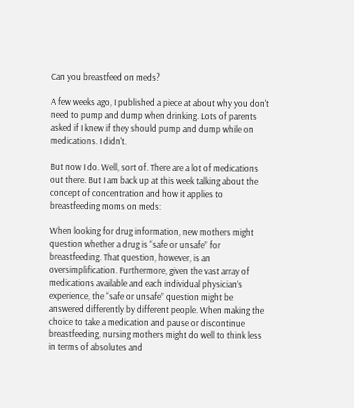Can you breastfeed on meds?

A few weeks ago, I published a piece at about why you don't need to pump and dump when drinking. Lots of parents asked if I knew if they should pump and dump while on medications. I didn't.

But now I do. Well, sort of. There are a lot of medications out there. But I am back up at this week talking about the concept of concentration and how it applies to breastfeeding moms on meds:

When looking for drug information, new mothers might question whether a drug is “safe or unsafe” for breastfeeding. That question, however, is an oversimplification. Furthermore, given the vast array of medications available and each individual physician’s experience, the “safe or unsafe” question might be answered differently by different people. When making the choice to take a medication and pause or discontinue breastfeeding, nursing mothers might do well to think less in terms of absolutes and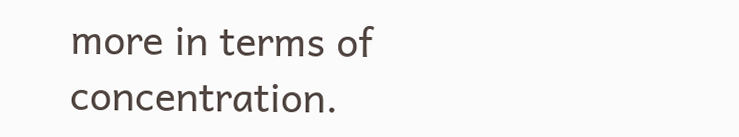more in terms of concentration.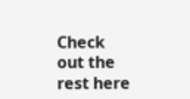Check out the rest here